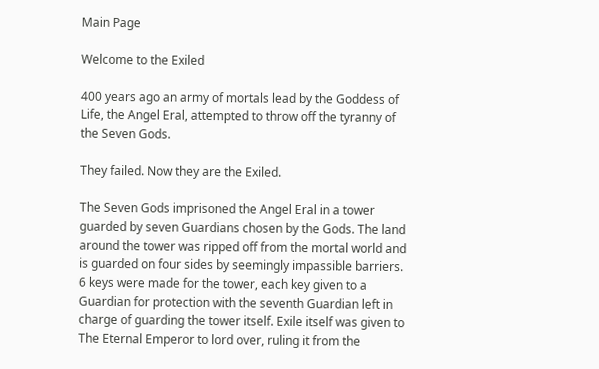Main Page

Welcome to the Exiled

400 years ago an army of mortals lead by the Goddess of Life, the Angel Eral, attempted to throw off the tyranny of the Seven Gods.

They failed. Now they are the Exiled.

The Seven Gods imprisoned the Angel Eral in a tower guarded by seven Guardians chosen by the Gods. The land around the tower was ripped off from the mortal world and is guarded on four sides by seemingly impassible barriers. 6 keys were made for the tower, each key given to a Guardian for protection with the seventh Guardian left in charge of guarding the tower itself. Exile itself was given to The Eternal Emperor to lord over, ruling it from the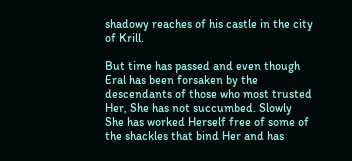shadowy reaches of his castle in the city of Krill.

But time has passed and even though Eral has been forsaken by the descendants of those who most trusted Her, She has not succumbed. Slowly She has worked Herself free of some of the shackles that bind Her and has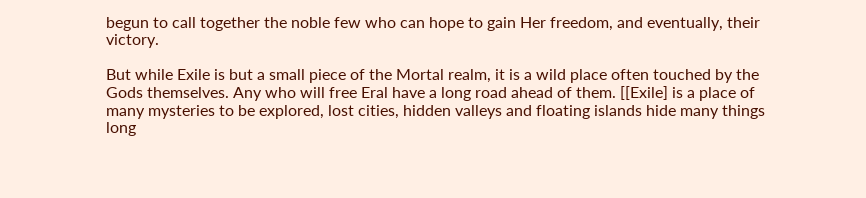begun to call together the noble few who can hope to gain Her freedom, and eventually, their victory.

But while Exile is but a small piece of the Mortal realm, it is a wild place often touched by the Gods themselves. Any who will free Eral have a long road ahead of them. [[Exile] is a place of many mysteries to be explored, lost cities, hidden valleys and floating islands hide many things long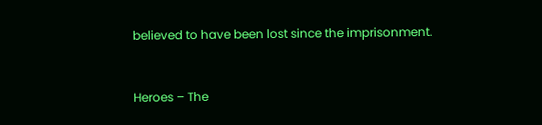believed to have been lost since the imprisonment.


Heroes – The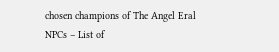chosen champions of The Angel Eral
NPCs – List of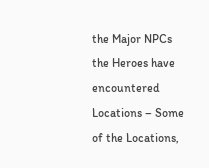the Major NPCs the Heroes have encountered
Locations – Some of the Locations,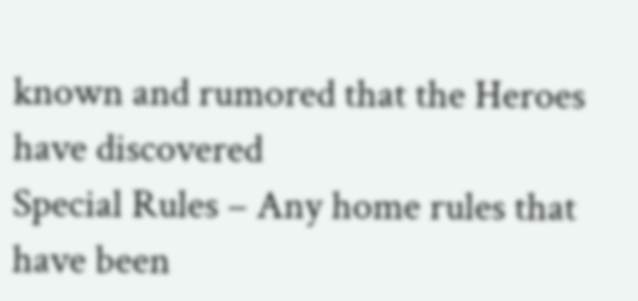known and rumored that the Heroes have discovered
Special Rules – Any home rules that have been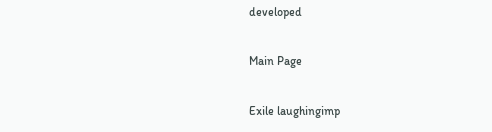developed

Main Page

Exile laughingimp